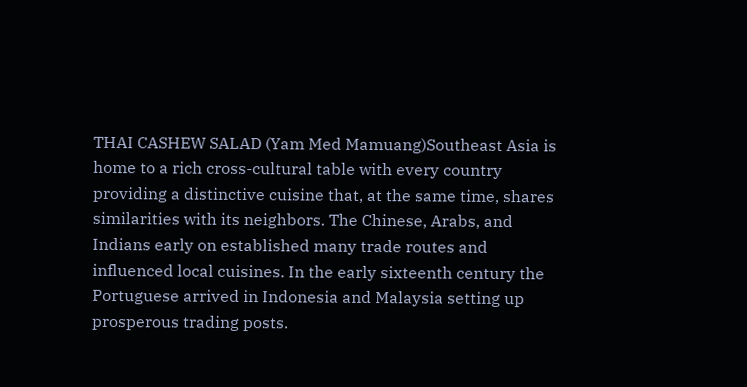THAI CASHEW SALAD (Yam Med Mamuang)Southeast Asia is home to a rich cross-cultural table with every country providing a distinctive cuisine that, at the same time, shares similarities with its neighbors. The Chinese, Arabs, and Indians early on established many trade routes and influenced local cuisines. In the early sixteenth century the Portuguese arrived in Indonesia and Malaysia setting up prosperous trading posts.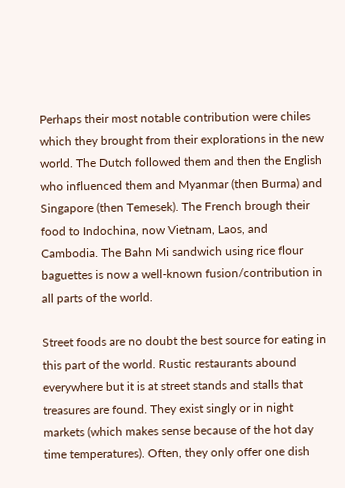Perhaps their most notable contribution were chiles which they brought from their explorations in the new world. The Dutch followed them and then the English who influenced them and Myanmar (then Burma) and Singapore (then Temesek). The French brough their food to Indochina, now Vietnam, Laos, and Cambodia. The Bahn Mi sandwich using rice flour baguettes is now a well-known fusion/contribution in all parts of the world.

Street foods are no doubt the best source for eating in this part of the world. Rustic restaurants abound everywhere but it is at street stands and stalls that treasures are found. They exist singly or in night markets (which makes sense because of the hot day time temperatures). Often, they only offer one dish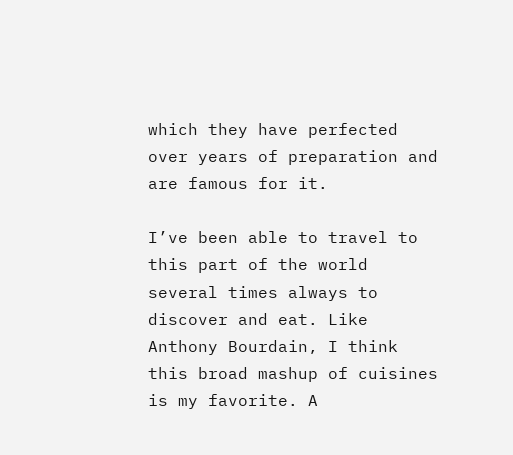which they have perfected over years of preparation and are famous for it.

I’ve been able to travel to this part of the world several times always to discover and eat. Like Anthony Bourdain, I think this broad mashup of cuisines is my favorite. A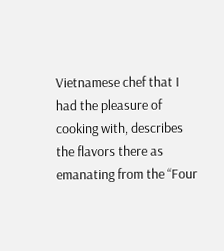Vietnamese chef that I had the pleasure of cooking with, describes the flavors there as emanating from the “Four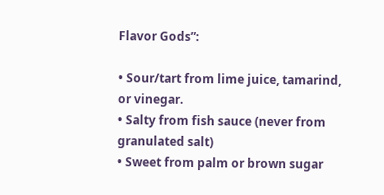Flavor Gods”:

• Sour/tart from lime juice, tamarind, or vinegar.
• Salty from fish sauce (never from granulated salt)
• Sweet from palm or brown sugar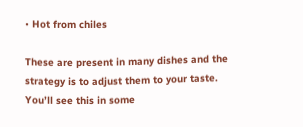• Hot from chiles

These are present in many dishes and the strategy is to adjust them to your taste. You’ll see this in some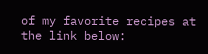of my favorite recipes at the link below: